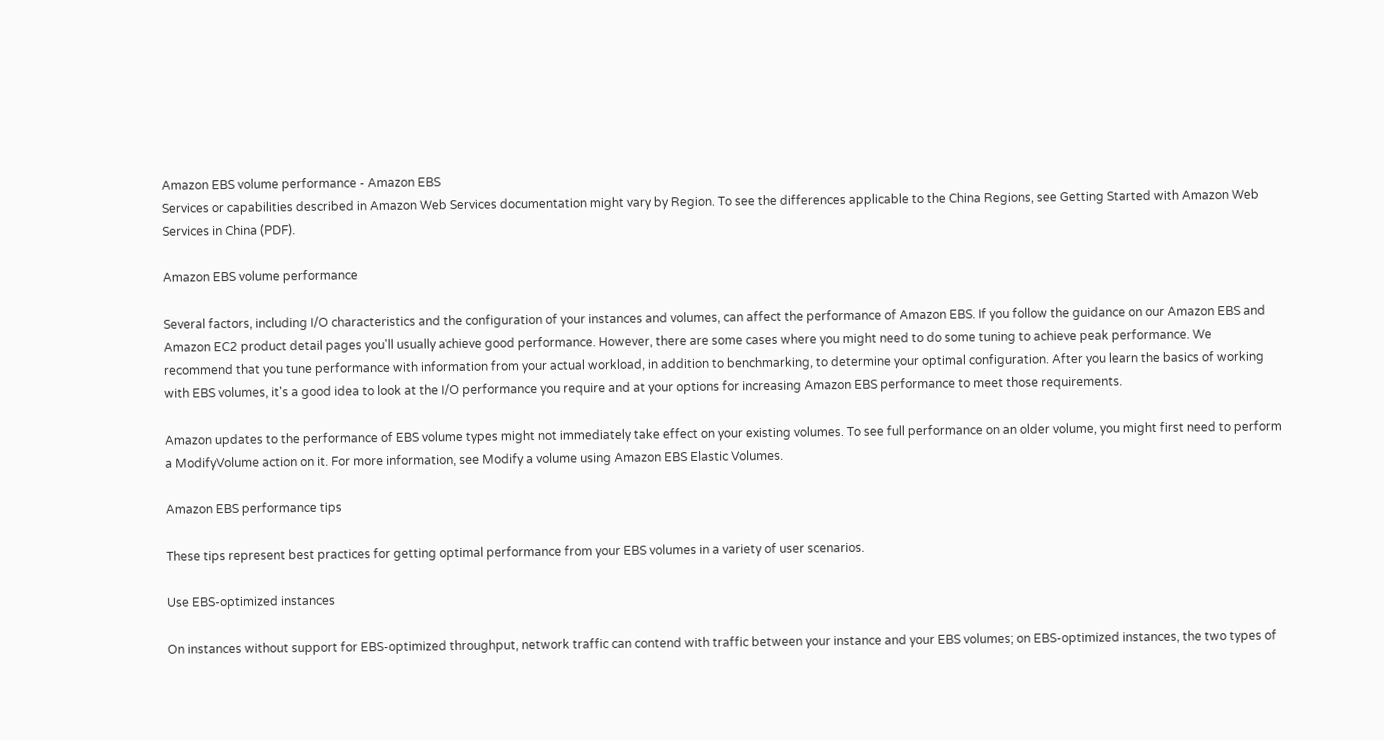Amazon EBS volume performance - Amazon EBS
Services or capabilities described in Amazon Web Services documentation might vary by Region. To see the differences applicable to the China Regions, see Getting Started with Amazon Web Services in China (PDF).

Amazon EBS volume performance

Several factors, including I/O characteristics and the configuration of your instances and volumes, can affect the performance of Amazon EBS. If you follow the guidance on our Amazon EBS and Amazon EC2 product detail pages you'll usually achieve good performance. However, there are some cases where you might need to do some tuning to achieve peak performance. We recommend that you tune performance with information from your actual workload, in addition to benchmarking, to determine your optimal configuration. After you learn the basics of working with EBS volumes, it's a good idea to look at the I/O performance you require and at your options for increasing Amazon EBS performance to meet those requirements.

Amazon updates to the performance of EBS volume types might not immediately take effect on your existing volumes. To see full performance on an older volume, you might first need to perform a ModifyVolume action on it. For more information, see Modify a volume using Amazon EBS Elastic Volumes.

Amazon EBS performance tips

These tips represent best practices for getting optimal performance from your EBS volumes in a variety of user scenarios.

Use EBS-optimized instances

On instances without support for EBS-optimized throughput, network traffic can contend with traffic between your instance and your EBS volumes; on EBS-optimized instances, the two types of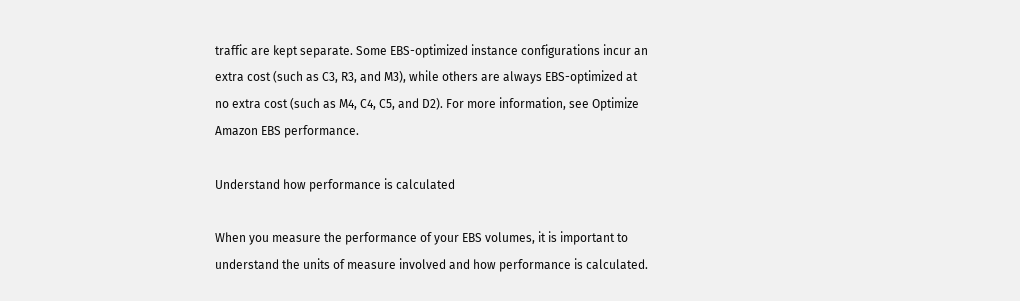traffic are kept separate. Some EBS-optimized instance configurations incur an extra cost (such as C3, R3, and M3), while others are always EBS-optimized at no extra cost (such as M4, C4, C5, and D2). For more information, see Optimize Amazon EBS performance.

Understand how performance is calculated

When you measure the performance of your EBS volumes, it is important to understand the units of measure involved and how performance is calculated.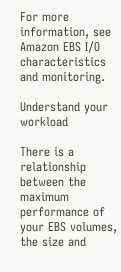For more information, see Amazon EBS I/O characteristics and monitoring.

Understand your workload

There is a relationship between the maximum performance of your EBS volumes, the size and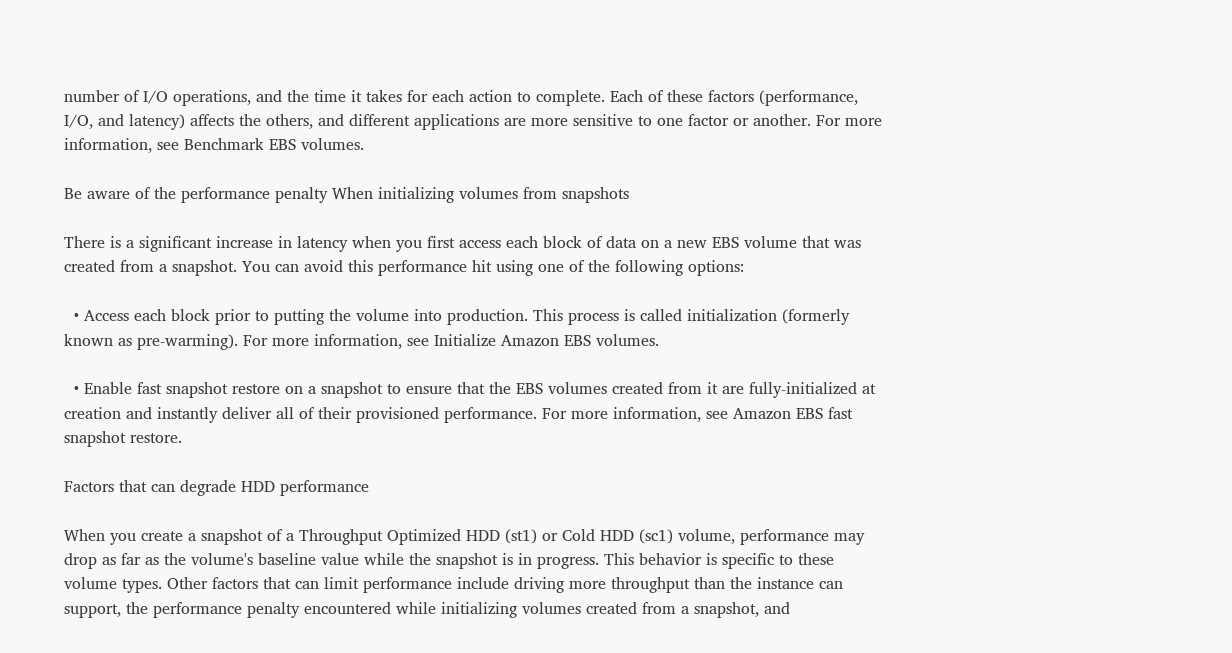number of I/O operations, and the time it takes for each action to complete. Each of these factors (performance, I/O, and latency) affects the others, and different applications are more sensitive to one factor or another. For more information, see Benchmark EBS volumes.

Be aware of the performance penalty When initializing volumes from snapshots

There is a significant increase in latency when you first access each block of data on a new EBS volume that was created from a snapshot. You can avoid this performance hit using one of the following options:

  • Access each block prior to putting the volume into production. This process is called initialization (formerly known as pre-warming). For more information, see Initialize Amazon EBS volumes.

  • Enable fast snapshot restore on a snapshot to ensure that the EBS volumes created from it are fully-initialized at creation and instantly deliver all of their provisioned performance. For more information, see Amazon EBS fast snapshot restore.

Factors that can degrade HDD performance

When you create a snapshot of a Throughput Optimized HDD (st1) or Cold HDD (sc1) volume, performance may drop as far as the volume's baseline value while the snapshot is in progress. This behavior is specific to these volume types. Other factors that can limit performance include driving more throughput than the instance can support, the performance penalty encountered while initializing volumes created from a snapshot, and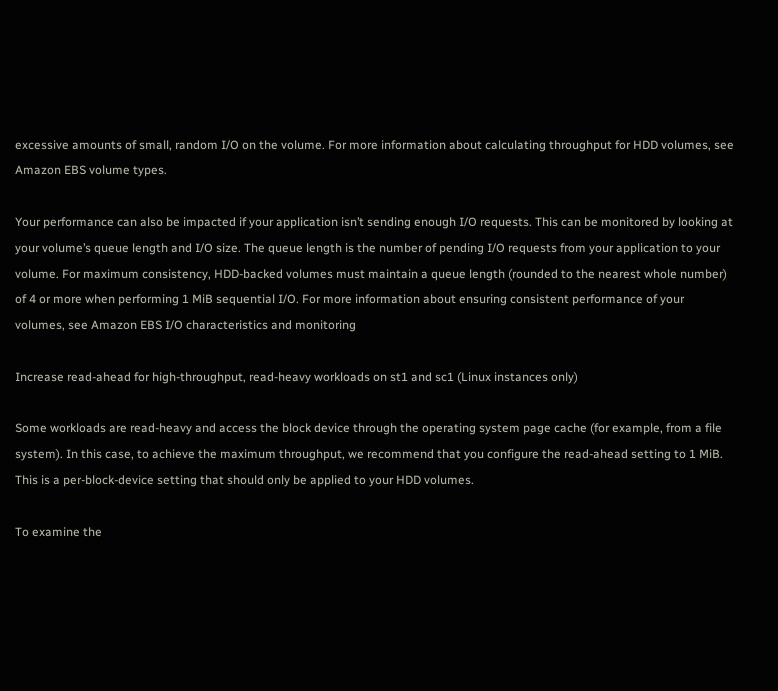excessive amounts of small, random I/O on the volume. For more information about calculating throughput for HDD volumes, see Amazon EBS volume types.

Your performance can also be impacted if your application isn’t sending enough I/O requests. This can be monitored by looking at your volume’s queue length and I/O size. The queue length is the number of pending I/O requests from your application to your volume. For maximum consistency, HDD-backed volumes must maintain a queue length (rounded to the nearest whole number) of 4 or more when performing 1 MiB sequential I/O. For more information about ensuring consistent performance of your volumes, see Amazon EBS I/O characteristics and monitoring

Increase read-ahead for high-throughput, read-heavy workloads on st1 and sc1 (Linux instances only)

Some workloads are read-heavy and access the block device through the operating system page cache (for example, from a file system). In this case, to achieve the maximum throughput, we recommend that you configure the read-ahead setting to 1 MiB. This is a per-block-device setting that should only be applied to your HDD volumes.

To examine the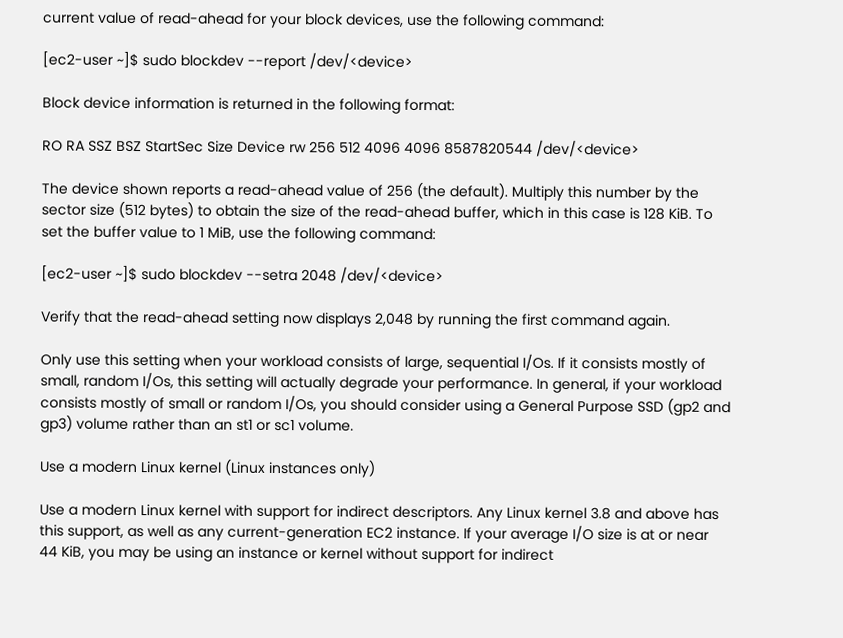current value of read-ahead for your block devices, use the following command:

[ec2-user ~]$ sudo blockdev --report /dev/<device>

Block device information is returned in the following format:

RO RA SSZ BSZ StartSec Size Device rw 256 512 4096 4096 8587820544 /dev/<device>

The device shown reports a read-ahead value of 256 (the default). Multiply this number by the sector size (512 bytes) to obtain the size of the read-ahead buffer, which in this case is 128 KiB. To set the buffer value to 1 MiB, use the following command:

[ec2-user ~]$ sudo blockdev --setra 2048 /dev/<device>

Verify that the read-ahead setting now displays 2,048 by running the first command again.

Only use this setting when your workload consists of large, sequential I/Os. If it consists mostly of small, random I/Os, this setting will actually degrade your performance. In general, if your workload consists mostly of small or random I/Os, you should consider using a General Purpose SSD (gp2 and gp3) volume rather than an st1 or sc1 volume.

Use a modern Linux kernel (Linux instances only)

Use a modern Linux kernel with support for indirect descriptors. Any Linux kernel 3.8 and above has this support, as well as any current-generation EC2 instance. If your average I/O size is at or near 44 KiB, you may be using an instance or kernel without support for indirect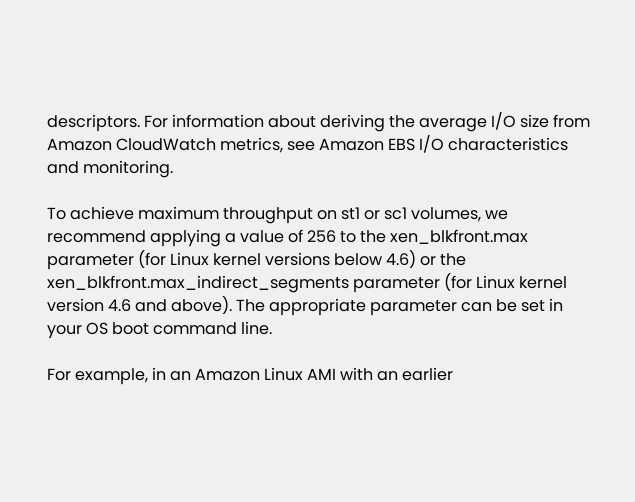descriptors. For information about deriving the average I/O size from Amazon CloudWatch metrics, see Amazon EBS I/O characteristics and monitoring.

To achieve maximum throughput on st1 or sc1 volumes, we recommend applying a value of 256 to the xen_blkfront.max parameter (for Linux kernel versions below 4.6) or the xen_blkfront.max_indirect_segments parameter (for Linux kernel version 4.6 and above). The appropriate parameter can be set in your OS boot command line.

For example, in an Amazon Linux AMI with an earlier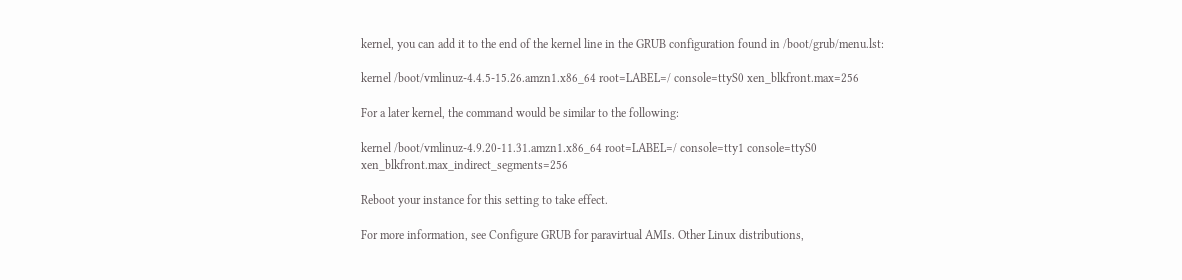kernel, you can add it to the end of the kernel line in the GRUB configuration found in /boot/grub/menu.lst:

kernel /boot/vmlinuz-4.4.5-15.26.amzn1.x86_64 root=LABEL=/ console=ttyS0 xen_blkfront.max=256

For a later kernel, the command would be similar to the following:

kernel /boot/vmlinuz-4.9.20-11.31.amzn1.x86_64 root=LABEL=/ console=tty1 console=ttyS0 xen_blkfront.max_indirect_segments=256

Reboot your instance for this setting to take effect.

For more information, see Configure GRUB for paravirtual AMIs. Other Linux distributions,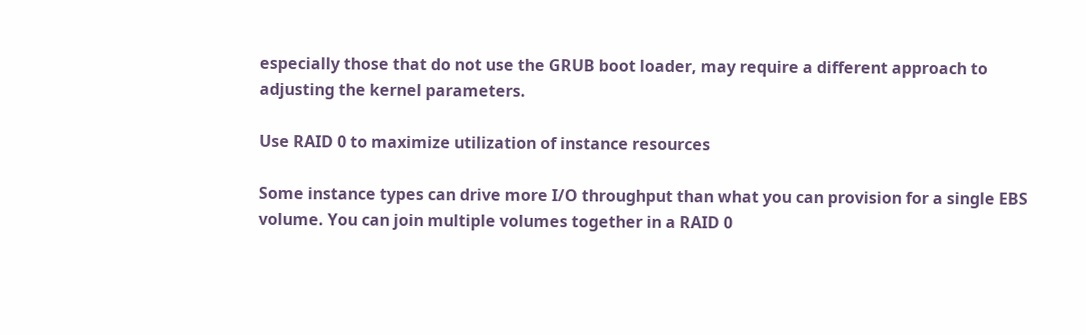especially those that do not use the GRUB boot loader, may require a different approach to adjusting the kernel parameters.

Use RAID 0 to maximize utilization of instance resources

Some instance types can drive more I/O throughput than what you can provision for a single EBS volume. You can join multiple volumes together in a RAID 0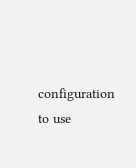configuration to use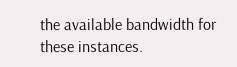the available bandwidth for these instances.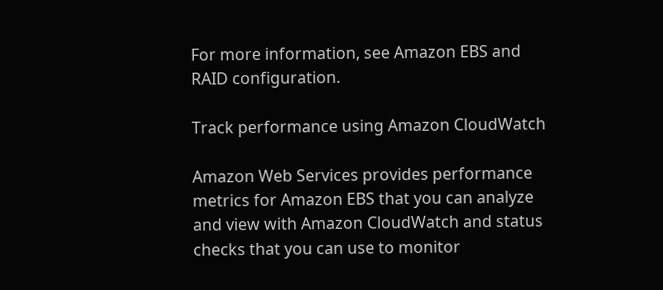For more information, see Amazon EBS and RAID configuration.

Track performance using Amazon CloudWatch

Amazon Web Services provides performance metrics for Amazon EBS that you can analyze and view with Amazon CloudWatch and status checks that you can use to monitor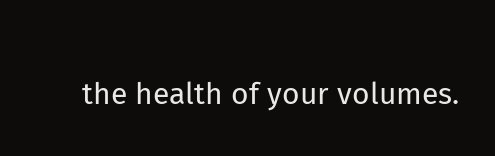the health of your volumes.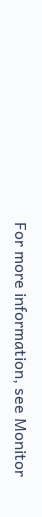For more information, see Monitor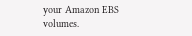your Amazon EBS volumes.